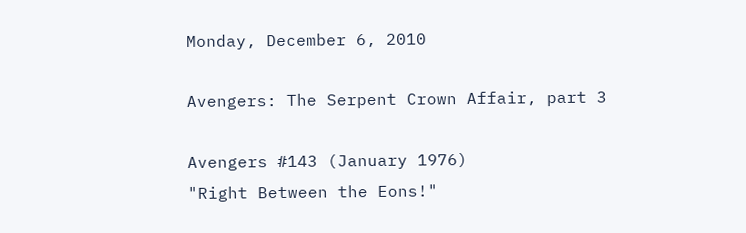Monday, December 6, 2010

Avengers: The Serpent Crown Affair, part 3

Avengers #143 (January 1976)
"Right Between the Eons!"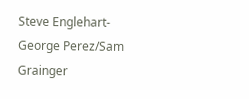Steve Englehart-George Perez/Sam Grainger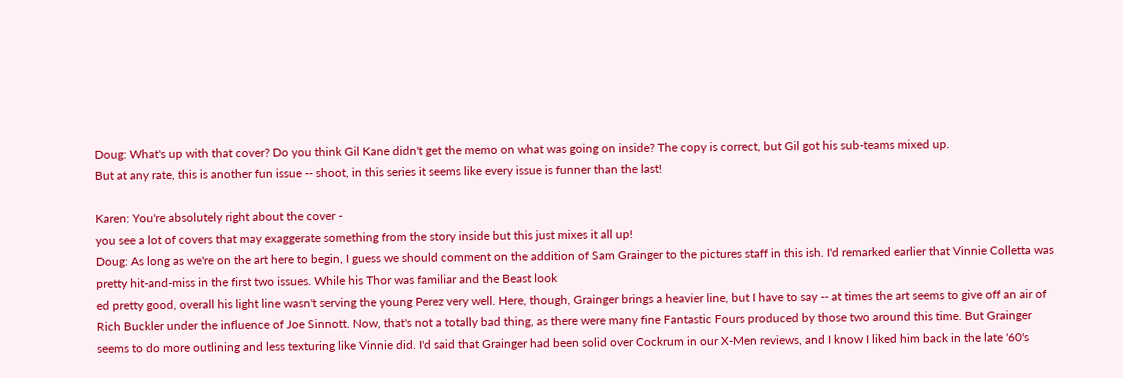Doug: What's up with that cover? Do you think Gil Kane didn't get the memo on what was going on inside? The copy is correct, but Gil got his sub-teams mixed up.
But at any rate, this is another fun issue -- shoot, in this series it seems like every issue is funner than the last!

Karen: You're absolutely right about the cover -
you see a lot of covers that may exaggerate something from the story inside but this just mixes it all up!
Doug: As long as we're on the art here to begin, I guess we should comment on the addition of Sam Grainger to the pictures staff in this ish. I'd remarked earlier that Vinnie Colletta was pretty hit-and-miss in the first two issues. While his Thor was familiar and the Beast look
ed pretty good, overall his light line wasn't serving the young Perez very well. Here, though, Grainger brings a heavier line, but I have to say -- at times the art seems to give off an air of Rich Buckler under the influence of Joe Sinnott. Now, that's not a totally bad thing, as there were many fine Fantastic Fours produced by those two around this time. But Grainger seems to do more outlining and less texturing like Vinnie did. I'd said that Grainger had been solid over Cockrum in our X-Men reviews, and I know I liked him back in the late '60's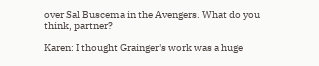over Sal Buscema in the Avengers. What do you think, partner?

Karen: I thought Grainger's work was a huge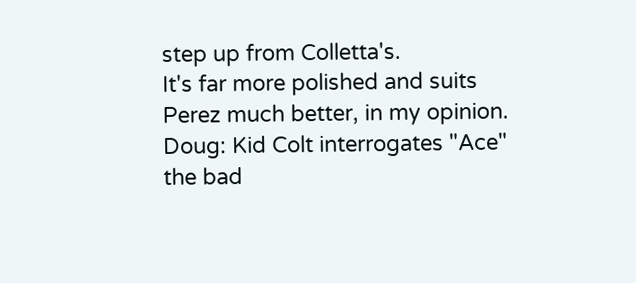step up from Colletta's.
It's far more polished and suits Perez much better, in my opinion.
Doug: Kid Colt interrogates "Ace" the bad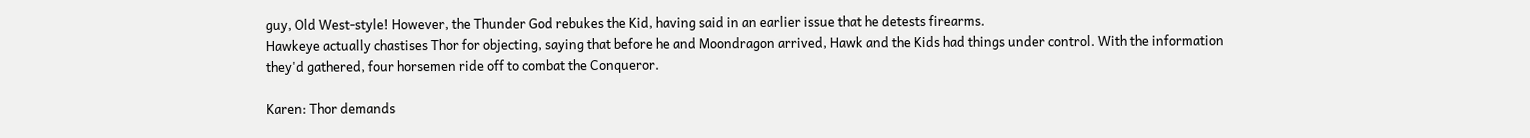guy, Old West-style! However, the Thunder God rebukes the Kid, having said in an earlier issue that he detests firearms.
Hawkeye actually chastises Thor for objecting, saying that before he and Moondragon arrived, Hawk and the Kids had things under control. With the information they'd gathered, four horsemen ride off to combat the Conqueror.

Karen: Thor demands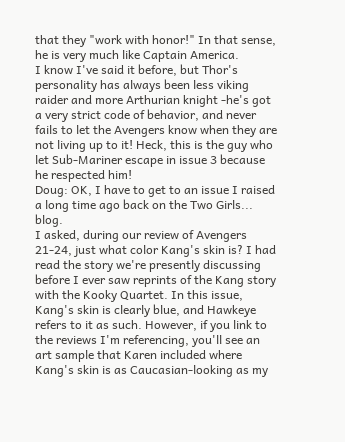that they "work with honor!" In that sense, he is very much like Captain America.
I know I've said it before, but Thor's personality has always been less viking raider and more Arthurian knight -he's got a very strict code of behavior, and never fails to let the Avengers know when they are not living up to it! Heck, this is the guy who let Sub-Mariner escape in issue 3 because he respected him!
Doug: OK, I have to get to an issue I raised a long time ago back on the Two Girls... blog.
I asked, during our review of Avengers 21-24, just what color Kang's skin is? I had read the story we're presently discussing before I ever saw reprints of the Kang story with the Kooky Quartet. In this issue, Kang's skin is clearly blue, and Hawkeye refers to it as such. However, if you link to the reviews I'm referencing, you'll see an art sample that Karen included where Kang's skin is as Caucasian-looking as my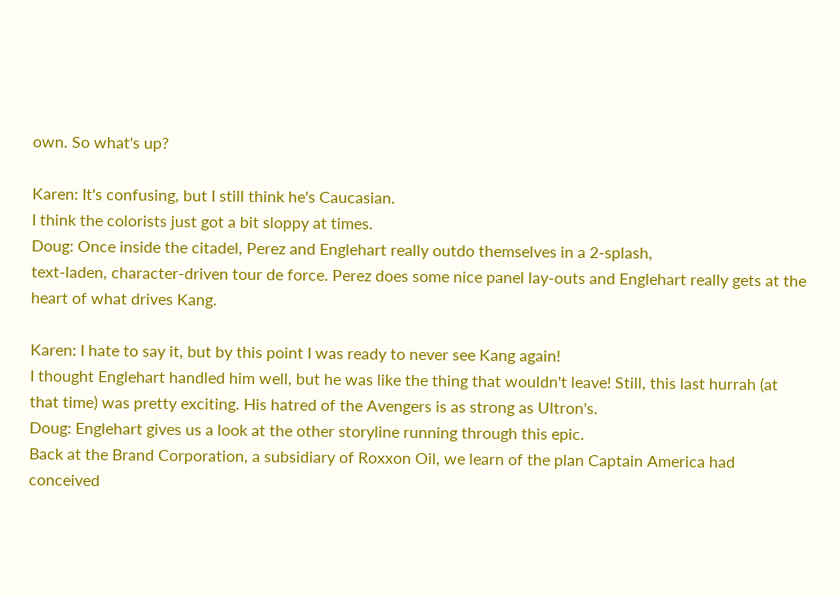own. So what's up?

Karen: It's confusing, but I still think he's Caucasian.
I think the colorists just got a bit sloppy at times.
Doug: Once inside the citadel, Perez and Englehart really outdo themselves in a 2-splash,
text-laden, character-driven tour de force. Perez does some nice panel lay-outs and Englehart really gets at the heart of what drives Kang.

Karen: I hate to say it, but by this point I was ready to never see Kang again!
I thought Englehart handled him well, but he was like the thing that wouldn't leave! Still, this last hurrah (at that time) was pretty exciting. His hatred of the Avengers is as strong as Ultron's.
Doug: Englehart gives us a look at the other storyline running through this epic.
Back at the Brand Corporation, a subsidiary of Roxxon Oil, we learn of the plan Captain America had conceived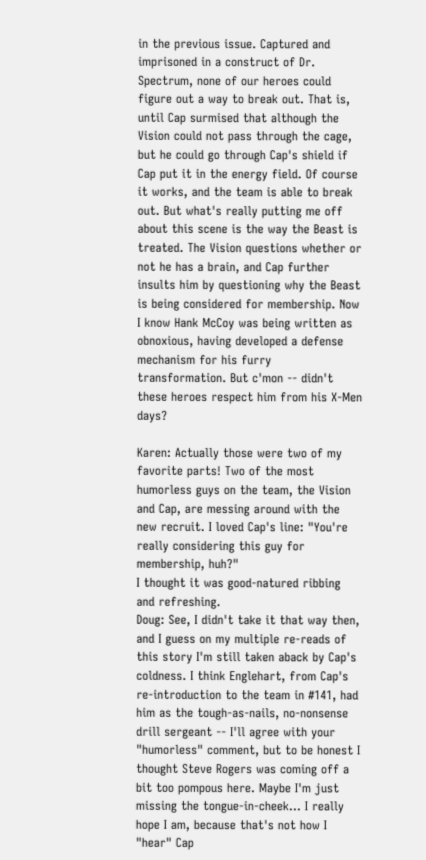in the previous issue. Captured and imprisoned in a construct of Dr. Spectrum, none of our heroes could figure out a way to break out. That is, until Cap surmised that although the Vision could not pass through the cage, but he could go through Cap's shield if Cap put it in the energy field. Of course it works, and the team is able to break out. But what's really putting me off about this scene is the way the Beast is treated. The Vision questions whether or not he has a brain, and Cap further insults him by questioning why the Beast is being considered for membership. Now I know Hank McCoy was being written as obnoxious, having developed a defense mechanism for his furry transformation. But c'mon -- didn't these heroes respect him from his X-Men days?

Karen: Actually those were two of my favorite parts! Two of the most humorless guys on the team, the Vision and Cap, are messing around with the new recruit. I loved Cap's line: "You're really considering this guy for membership, huh?"
I thought it was good-natured ribbing and refreshing.
Doug: See, I didn't take it that way then, and I guess on my multiple re-reads of this story I'm still taken aback by Cap's coldness. I think Englehart, from Cap's re-introduction to the team in #141, had him as the tough-as-nails, no-nonsense drill sergeant -- I'll agree with your "humorless" comment, but to be honest I thought Steve Rogers was coming off a bit too pompous here. Maybe I'm just missing the tongue-in-cheek... I really hope I am, because that's not how I "hear" Cap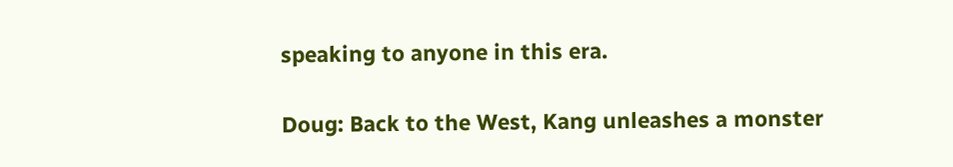speaking to anyone in this era.

Doug: Back to the West, Kang unleashes a monster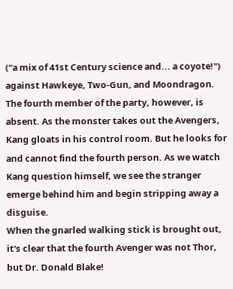("a mix of 41st Century science and... a coyote!") against Hawkeye, Two-Gun, and Moondragon. The fourth member of the party, however, is absent. As the monster takes out the Avengers, Kang gloats in his control room. But he looks for and cannot find the fourth person. As we watch Kang question himself, we see the stranger emerge behind him and begin stripping away a disguise.
When the gnarled walking stick is brought out, it's clear that the fourth Avenger was not Thor, but Dr. Donald Blake!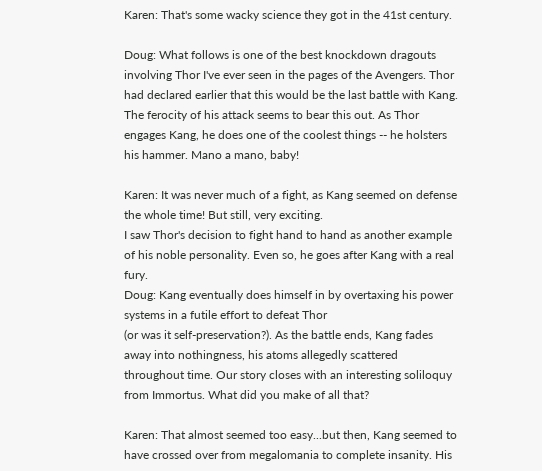Karen: That's some wacky science they got in the 41st century.

Doug: What follows is one of the best knockdown dragouts involving Thor I've ever seen in the pages of the Avengers. Thor had declared earlier that this would be the last battle with Kang. The ferocity of his attack seems to bear this out. As Thor engages Kang, he does one of the coolest things -- he holsters his hammer. Mano a mano, baby!

Karen: It was never much of a fight, as Kang seemed on defense the whole time! But still, very exciting.
I saw Thor's decision to fight hand to hand as another example of his noble personality. Even so, he goes after Kang with a real fury.
Doug: Kang eventually does himself in by overtaxing his power systems in a futile effort to defeat Thor
(or was it self-preservation?). As the battle ends, Kang fades away into nothingness, his atoms allegedly scattered throughout time. Our story closes with an interesting soliloquy from Immortus. What did you make of all that?

Karen: That almost seemed too easy...but then, Kang seemed to have crossed over from megalomania to complete insanity. His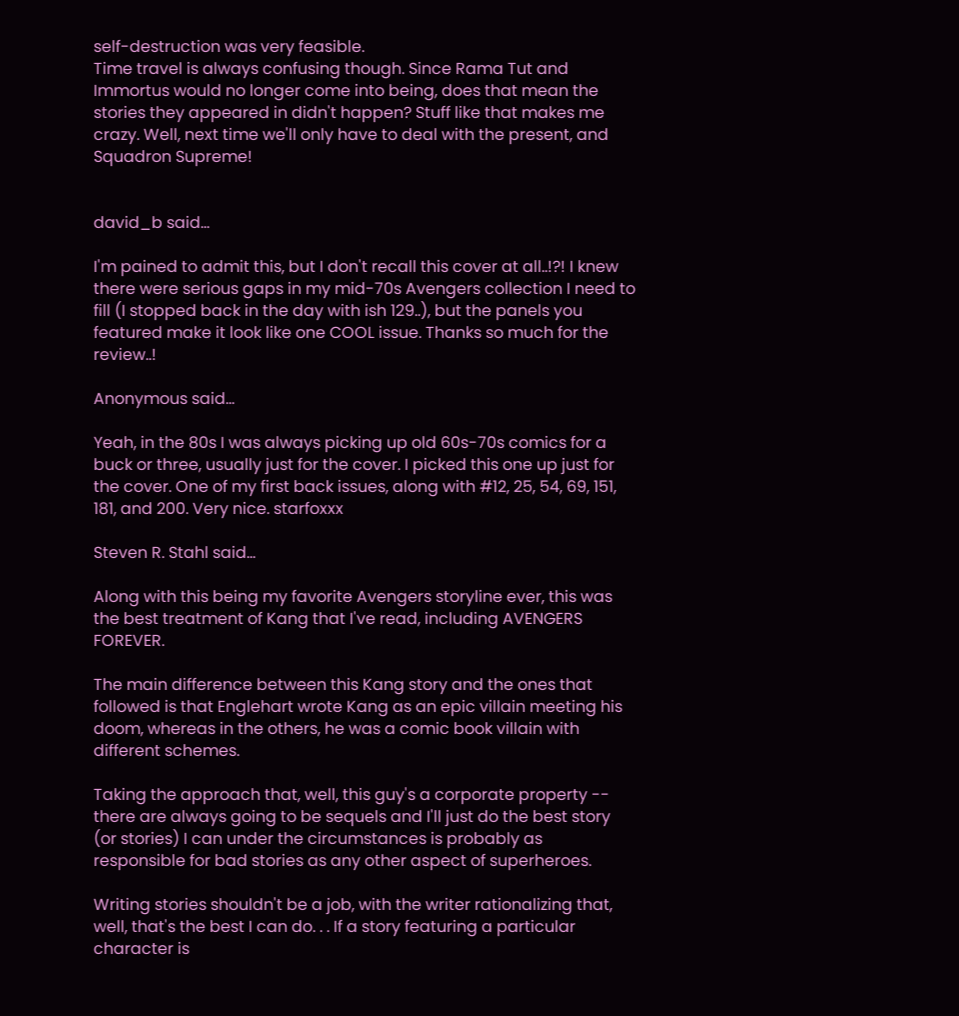self-destruction was very feasible.
Time travel is always confusing though. Since Rama Tut and Immortus would no longer come into being, does that mean the stories they appeared in didn't happen? Stuff like that makes me crazy. Well, next time we'll only have to deal with the present, and Squadron Supreme!


david_b said...

I'm pained to admit this, but I don't recall this cover at all..!?! I knew there were serious gaps in my mid-70s Avengers collection I need to fill (I stopped back in the day with ish 129..), but the panels you featured make it look like one COOL issue. Thanks so much for the review..!

Anonymous said...

Yeah, in the 80s I was always picking up old 60s-70s comics for a buck or three, usually just for the cover. I picked this one up just for the cover. One of my first back issues, along with #12, 25, 54, 69, 151, 181, and 200. Very nice. starfoxxx

Steven R. Stahl said...

Along with this being my favorite Avengers storyline ever, this was the best treatment of Kang that I've read, including AVENGERS FOREVER.

The main difference between this Kang story and the ones that followed is that Englehart wrote Kang as an epic villain meeting his doom, whereas in the others, he was a comic book villain with different schemes.

Taking the approach that, well, this guy's a corporate property -- there are always going to be sequels and I'll just do the best story (or stories) I can under the circumstances is probably as responsible for bad stories as any other aspect of superheroes.

Writing stories shouldn't be a job, with the writer rationalizing that, well, that's the best I can do. . . If a story featuring a particular character is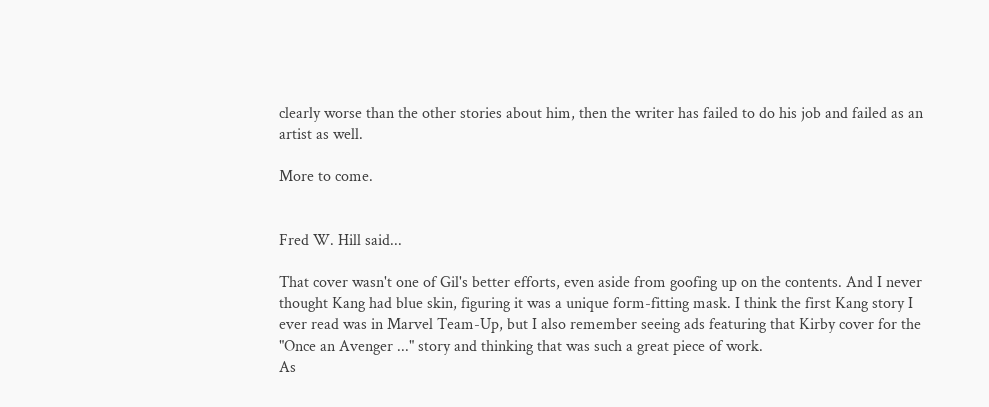clearly worse than the other stories about him, then the writer has failed to do his job and failed as an artist as well.

More to come.


Fred W. Hill said...

That cover wasn't one of Gil's better efforts, even aside from goofing up on the contents. And I never thought Kang had blue skin, figuring it was a unique form-fitting mask. I think the first Kang story I ever read was in Marvel Team-Up, but I also remember seeing ads featuring that Kirby cover for the "Once an Avenger ..." story and thinking that was such a great piece of work.
As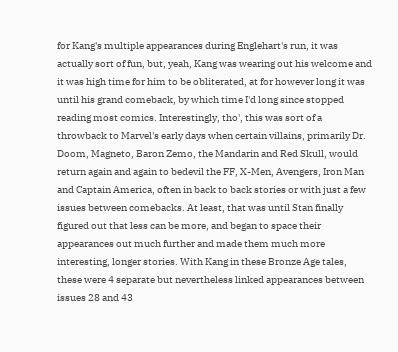for Kang's multiple appearances during Englehart's run, it was actually sort of fun, but, yeah, Kang was wearing out his welcome and it was high time for him to be obliterated, at for however long it was until his grand comeback, by which time I'd long since stopped reading most comics. Interestingly, tho', this was sort of a throwback to Marvel's early days when certain villains, primarily Dr. Doom, Magneto, Baron Zemo, the Mandarin and Red Skull, would return again and again to bedevil the FF, X-Men, Avengers, Iron Man and Captain America, often in back to back stories or with just a few issues between comebacks. At least, that was until Stan finally figured out that less can be more, and began to space their appearances out much further and made them much more interesting, longer stories. With Kang in these Bronze Age tales, these were 4 separate but nevertheless linked appearances between issues 28 and 43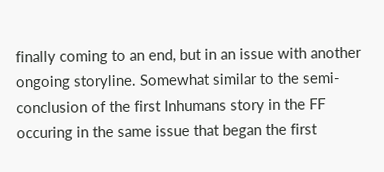finally coming to an end, but in an issue with another ongoing storyline. Somewhat similar to the semi-conclusion of the first Inhumans story in the FF occuring in the same issue that began the first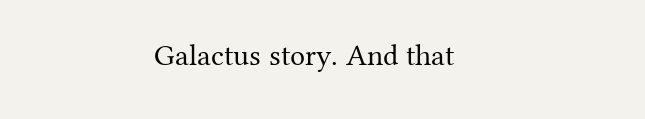Galactus story. And that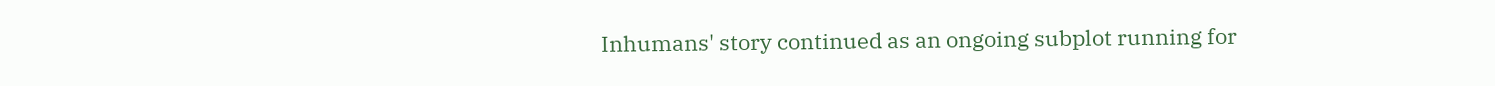Inhumans' story continued as an ongoing subplot running for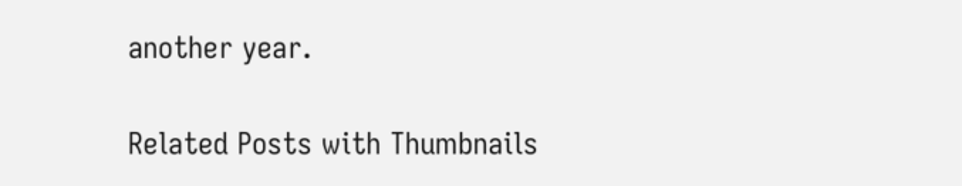another year.

Related Posts with Thumbnails